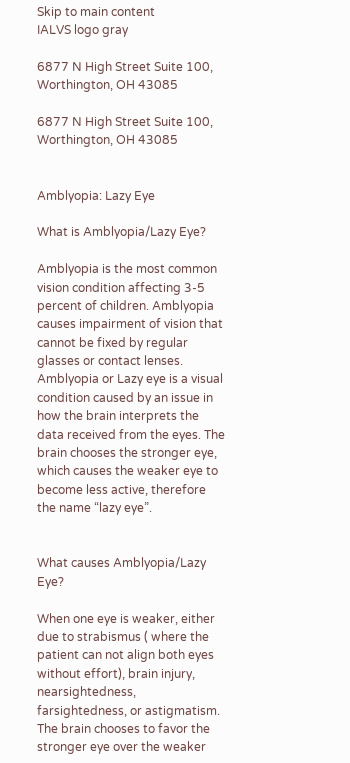Skip to main content
IALVS logo gray

6877 N High Street Suite 100, Worthington, OH 43085

6877 N High Street Suite 100, Worthington, OH 43085


Amblyopia: Lazy Eye

What is Amblyopia/Lazy Eye?

Amblyopia is the most common vision condition affecting 3-5 percent of children. Amblyopia causes impairment of vision that cannot be fixed by regular glasses or contact lenses. Amblyopia or Lazy eye is a visual condition caused by an issue in how the brain interprets the data received from the eyes. The brain chooses the stronger eye, which causes the weaker eye to become less active, therefore the name “lazy eye”.


What causes Amblyopia/Lazy Eye?

When one eye is weaker, either due to strabismus ( where the patient can not align both eyes without effort), brain injury, nearsightedness, farsightedness, or astigmatism. The brain chooses to favor the stronger eye over the weaker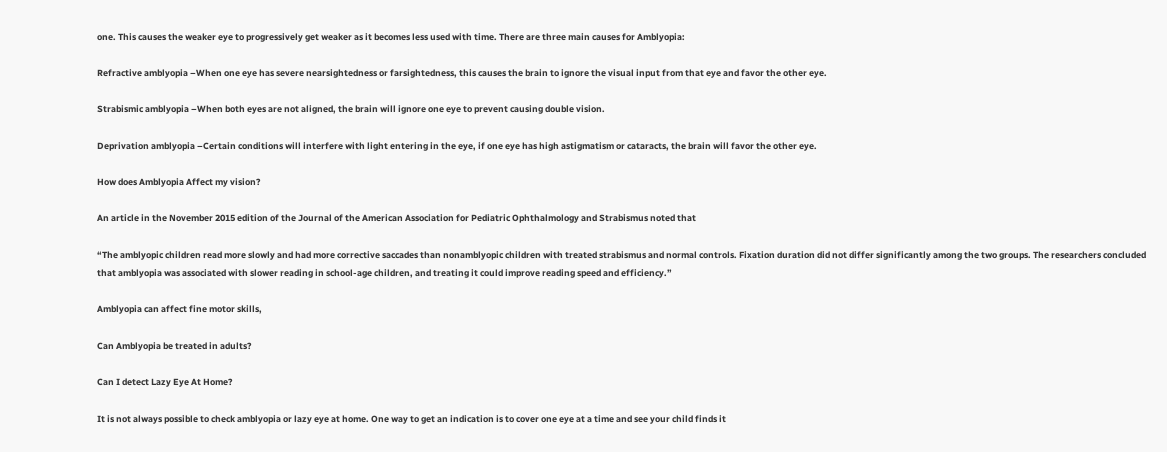one. This causes the weaker eye to progressively get weaker as it becomes less used with time. There are three main causes for Amblyopia:

Refractive amblyopia –When one eye has severe nearsightedness or farsightedness, this causes the brain to ignore the visual input from that eye and favor the other eye.

Strabismic amblyopia –When both eyes are not aligned, the brain will ignore one eye to prevent causing double vision.

Deprivation amblyopia –Certain conditions will interfere with light entering in the eye, if one eye has high astigmatism or cataracts, the brain will favor the other eye.

How does Amblyopia Affect my vision?

An article in the November 2015 edition of the Journal of the American Association for Pediatric Ophthalmology and Strabismus noted that

“The amblyopic children read more slowly and had more corrective saccades than nonamblyopic children with treated strabismus and normal controls. Fixation duration did not differ significantly among the two groups. The researchers concluded that amblyopia was associated with slower reading in school-age children, and treating it could improve reading speed and efficiency.”

Amblyopia can affect fine motor skills,

Can Amblyopia be treated in adults?

Can I detect Lazy Eye At Home?

It is not always possible to check amblyopia or lazy eye at home. One way to get an indication is to cover one eye at a time and see your child finds it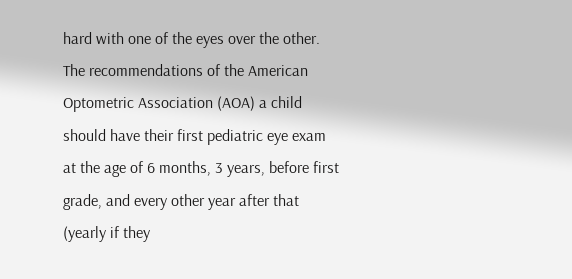hard with one of the eyes over the other. The recommendations of the American Optometric Association (AOA) a child should have their first pediatric eye exam at the age of 6 months, 3 years, before first grade, and every other year after that (yearly if they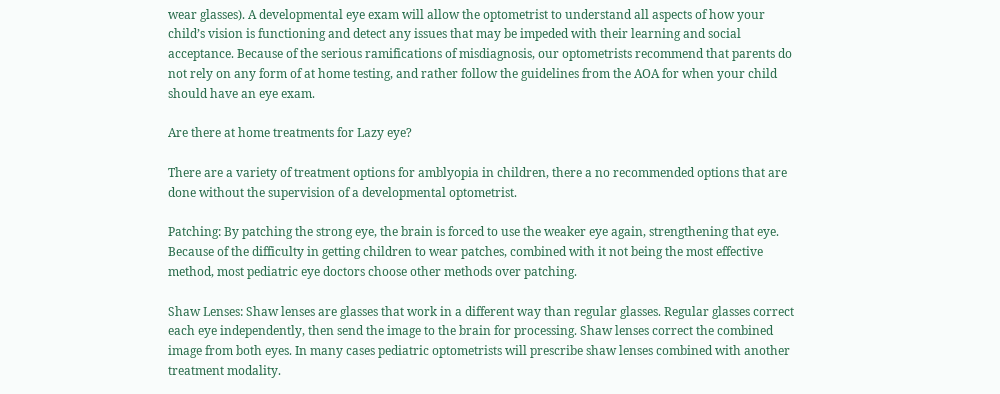wear glasses). A developmental eye exam will allow the optometrist to understand all aspects of how your child’s vision is functioning and detect any issues that may be impeded with their learning and social acceptance. Because of the serious ramifications of misdiagnosis, our optometrists recommend that parents do not rely on any form of at home testing, and rather follow the guidelines from the AOA for when your child should have an eye exam.

Are there at home treatments for Lazy eye?

There are a variety of treatment options for amblyopia in children, there a no recommended options that are done without the supervision of a developmental optometrist.

Patching: By patching the strong eye, the brain is forced to use the weaker eye again, strengthening that eye. Because of the difficulty in getting children to wear patches, combined with it not being the most effective method, most pediatric eye doctors choose other methods over patching.

Shaw Lenses: Shaw lenses are glasses that work in a different way than regular glasses. Regular glasses correct each eye independently, then send the image to the brain for processing. Shaw lenses correct the combined image from both eyes. In many cases pediatric optometrists will prescribe shaw lenses combined with another treatment modality.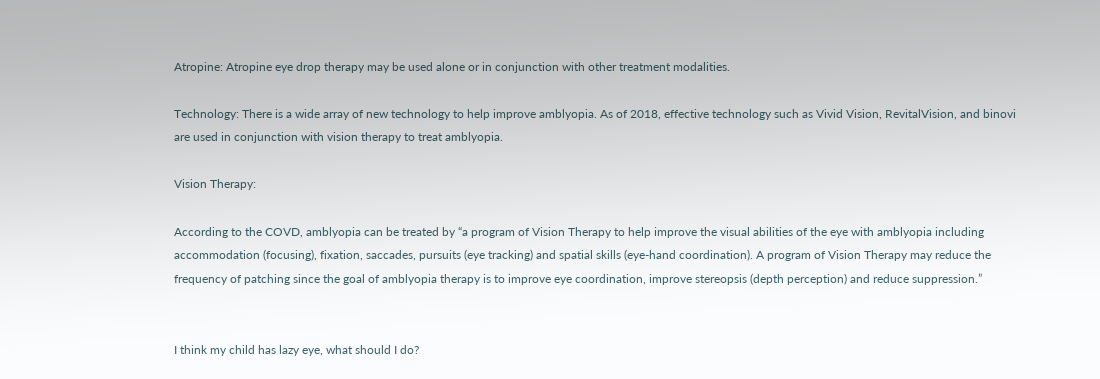Atropine: Atropine eye drop therapy may be used alone or in conjunction with other treatment modalities.

Technology: There is a wide array of new technology to help improve amblyopia. As of 2018, effective technology such as Vivid Vision, RevitalVision, and binovi are used in conjunction with vision therapy to treat amblyopia.

Vision Therapy:

According to the COVD, amblyopia can be treated by “a program of Vision Therapy to help improve the visual abilities of the eye with amblyopia including accommodation (focusing), fixation, saccades, pursuits (eye tracking) and spatial skills (eye-hand coordination). A program of Vision Therapy may reduce the frequency of patching since the goal of amblyopia therapy is to improve eye coordination, improve stereopsis (depth perception) and reduce suppression.”


I think my child has lazy eye, what should I do?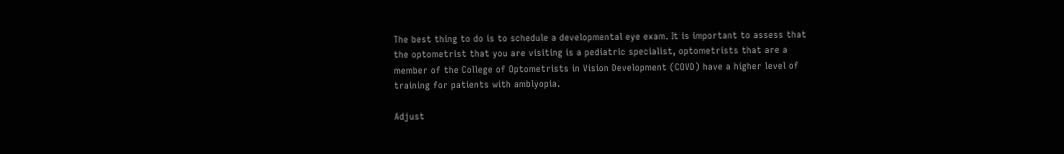The best thing to do is to schedule a developmental eye exam. It is important to assess that the optometrist that you are visiting is a pediatric specialist, optometrists that are a member of the College of Optometrists in Vision Development (COVD) have a higher level of training for patients with amblyopia.

Adjust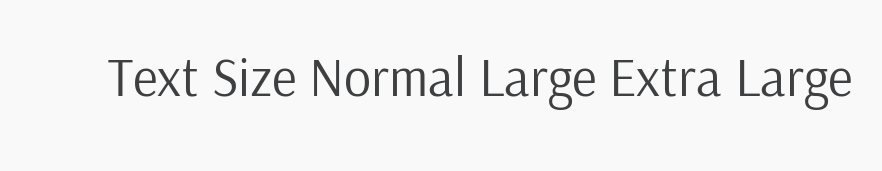Text Size Normal Large Extra Large